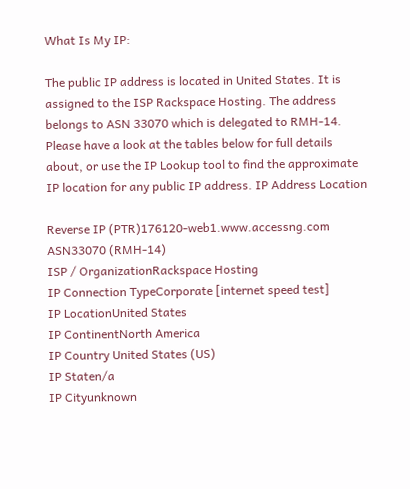What Is My IP:

The public IP address is located in United States. It is assigned to the ISP Rackspace Hosting. The address belongs to ASN 33070 which is delegated to RMH-14.
Please have a look at the tables below for full details about, or use the IP Lookup tool to find the approximate IP location for any public IP address. IP Address Location

Reverse IP (PTR)176120-web1.www.accessng.com
ASN33070 (RMH-14)
ISP / OrganizationRackspace Hosting
IP Connection TypeCorporate [internet speed test]
IP LocationUnited States
IP ContinentNorth America
IP Country United States (US)
IP Staten/a
IP Cityunknown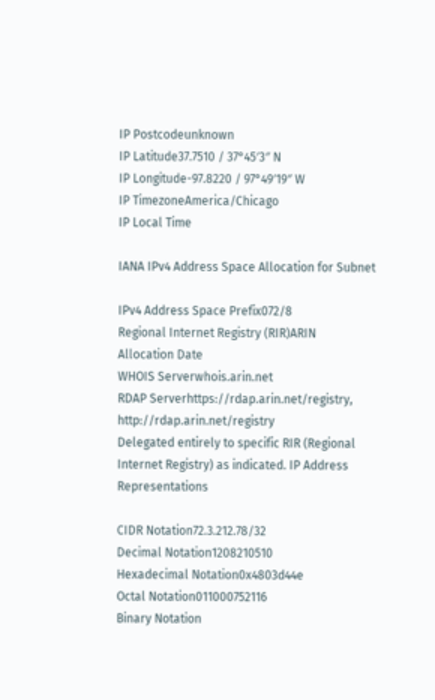IP Postcodeunknown
IP Latitude37.7510 / 37°45′3″ N
IP Longitude-97.8220 / 97°49′19″ W
IP TimezoneAmerica/Chicago
IP Local Time

IANA IPv4 Address Space Allocation for Subnet

IPv4 Address Space Prefix072/8
Regional Internet Registry (RIR)ARIN
Allocation Date
WHOIS Serverwhois.arin.net
RDAP Serverhttps://rdap.arin.net/registry, http://rdap.arin.net/registry
Delegated entirely to specific RIR (Regional Internet Registry) as indicated. IP Address Representations

CIDR Notation72.3.212.78/32
Decimal Notation1208210510
Hexadecimal Notation0x4803d44e
Octal Notation011000752116
Binary Notation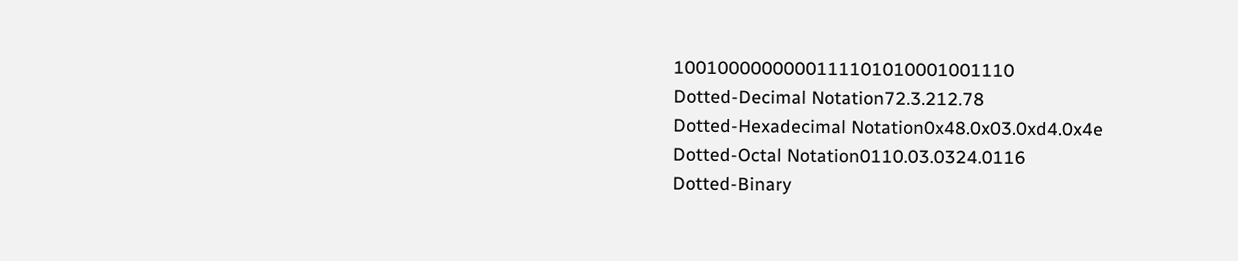1001000000000111101010001001110
Dotted-Decimal Notation72.3.212.78
Dotted-Hexadecimal Notation0x48.0x03.0xd4.0x4e
Dotted-Octal Notation0110.03.0324.0116
Dotted-Binary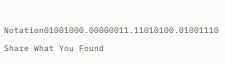Notation01001000.00000011.11010100.01001110

Share What You Found